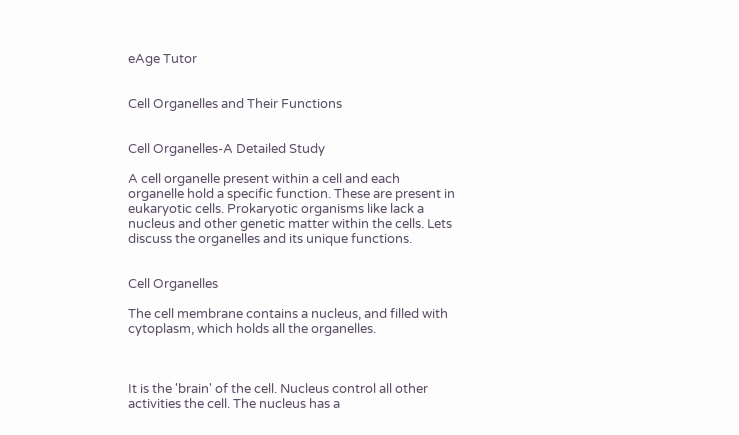eAge Tutor


Cell Organelles and Their Functions


Cell Organelles-A Detailed Study

A cell organelle present within a cell and each organelle hold a specific function. These are present in eukaryotic cells. Prokaryotic organisms like lack a nucleus and other genetic matter within the cells. Lets discuss the organelles and its unique functions.


Cell Organelles

The cell membrane contains a nucleus, and filled with cytoplasm, which holds all the organelles.



It is the 'brain' of the cell. Nucleus control all other activities the cell. The nucleus has a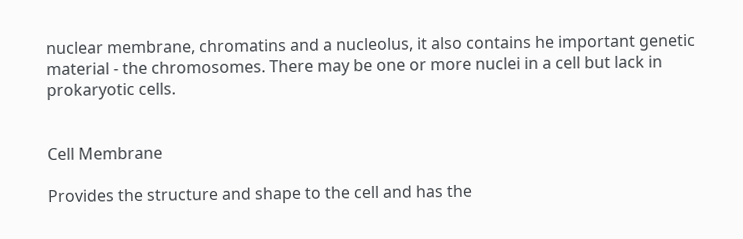nuclear membrane, chromatins and a nucleolus, it also contains he important genetic material - the chromosomes. There may be one or more nuclei in a cell but lack in prokaryotic cells.


Cell Membrane

Provides the structure and shape to the cell and has the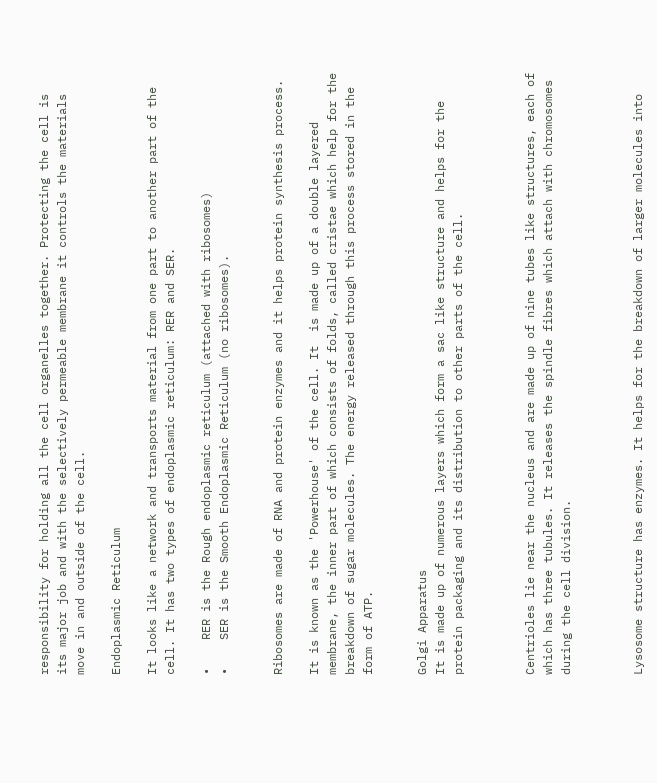responsibility for holding all the cell organelles together. Protecting the cell is its major job and with the selectively permeable membrane it controls the materials move in and outside of the cell.

Endoplasmic Reticulum

It looks like a network and transports material from one part to another part of the cell. It has two types of endoplasmic reticulum: RER and SER.

•    RER is the Rough endoplasmic reticulum (attached with ribosomes)
•    SER is the Smooth Endoplasmic Reticulum (no ribosomes).


Ribosomes are made of RNA and protein enzymes and it helps protein synthesis process.

It is known as the 'Powerhouse' of the cell. It  is made up of a double layered membrane, the inner part of which consists of folds, called cristae which help for the breakdown of sugar molecules. The energy released through this process stored in the form of ATP.


Golgi Apparatus
It is made up of numerous layers which form a sac like structure and helps for the protein packaging and its distribution to other parts of the cell.



Centrioles lie near the nucleus and are made up of nine tubes like structures, each of which has three tubules. It releases the spindle fibres which attach with chromosomes during the cell division.



Lysosome structure has enzymes. It helps for the breakdown of larger molecules into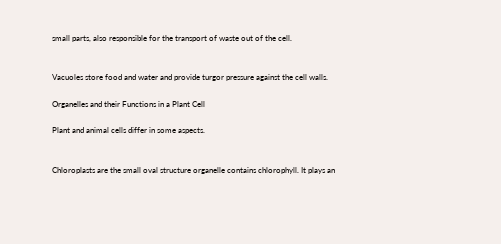small parts, also responsible for the transport of waste out of the cell.


Vacuoles store food and water and provide turgor pressure against the cell walls.

Organelles and their Functions in a Plant Cell

Plant and animal cells differ in some aspects.


Chloroplasts are the small oval structure organelle contains chlorophyll. It plays an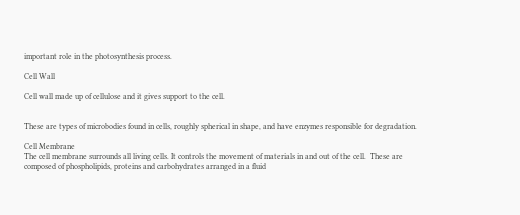important role in the photosynthesis process.

Cell Wall

Cell wall made up of cellulose and it gives support to the cell.


These are types of microbodies found in cells, roughly spherical in shape, and have enzymes responsible for degradation.

Cell Membrane
The cell membrane surrounds all living cells. It controls the movement of materials in and out of the cell.  These are composed of phospholipids, proteins and carbohydrates arranged in a fluid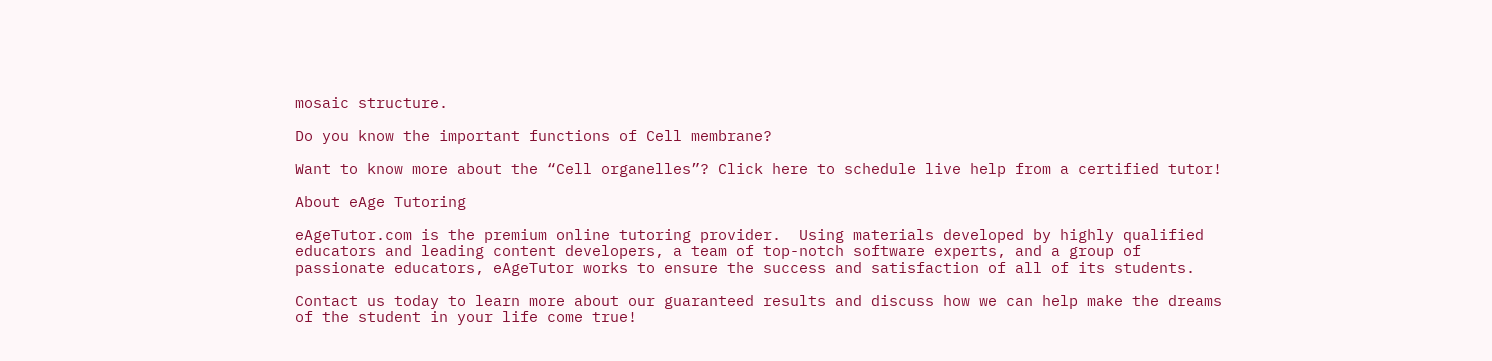mosaic structure.

Do you know the important functions of Cell membrane?

Want to know more about the “Cell organelles”? Click here to schedule live help from a certified tutor!

About eAge Tutoring

eAgeTutor.com is the premium online tutoring provider.  Using materials developed by highly qualified educators and leading content developers, a team of top-notch software experts, and a group of passionate educators, eAgeTutor works to ensure the success and satisfaction of all of its students.

Contact us today to learn more about our guaranteed results and discuss how we can help make the dreams of the student in your life come true!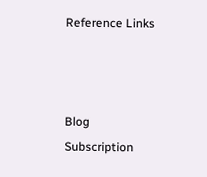Reference Links



Blog Subscription